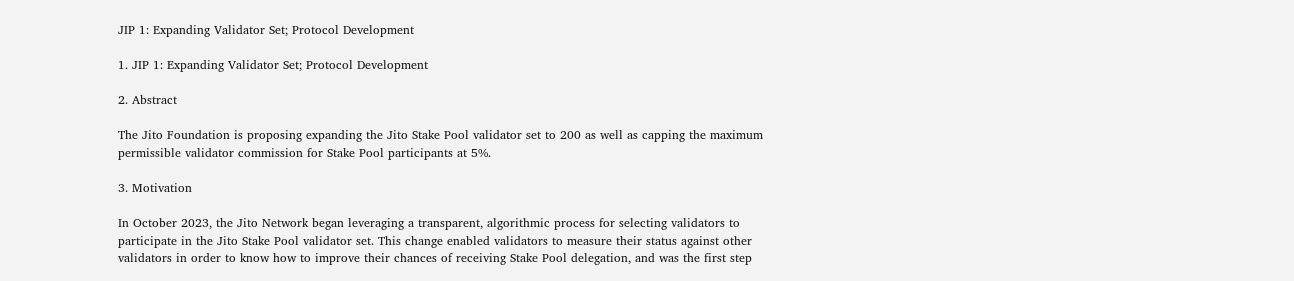JIP 1: Expanding Validator Set; Protocol Development

1. JIP 1: Expanding Validator Set; Protocol Development

2. Abstract

The Jito Foundation is proposing expanding the Jito Stake Pool validator set to 200 as well as capping the maximum permissible validator commission for Stake Pool participants at 5%.

3. Motivation

In October 2023, the Jito Network began leveraging a transparent, algorithmic process for selecting validators to participate in the Jito Stake Pool validator set. This change enabled validators to measure their status against other validators in order to know how to improve their chances of receiving Stake Pool delegation, and was the first step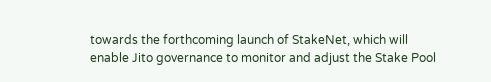towards the forthcoming launch of StakeNet, which will enable Jito governance to monitor and adjust the Stake Pool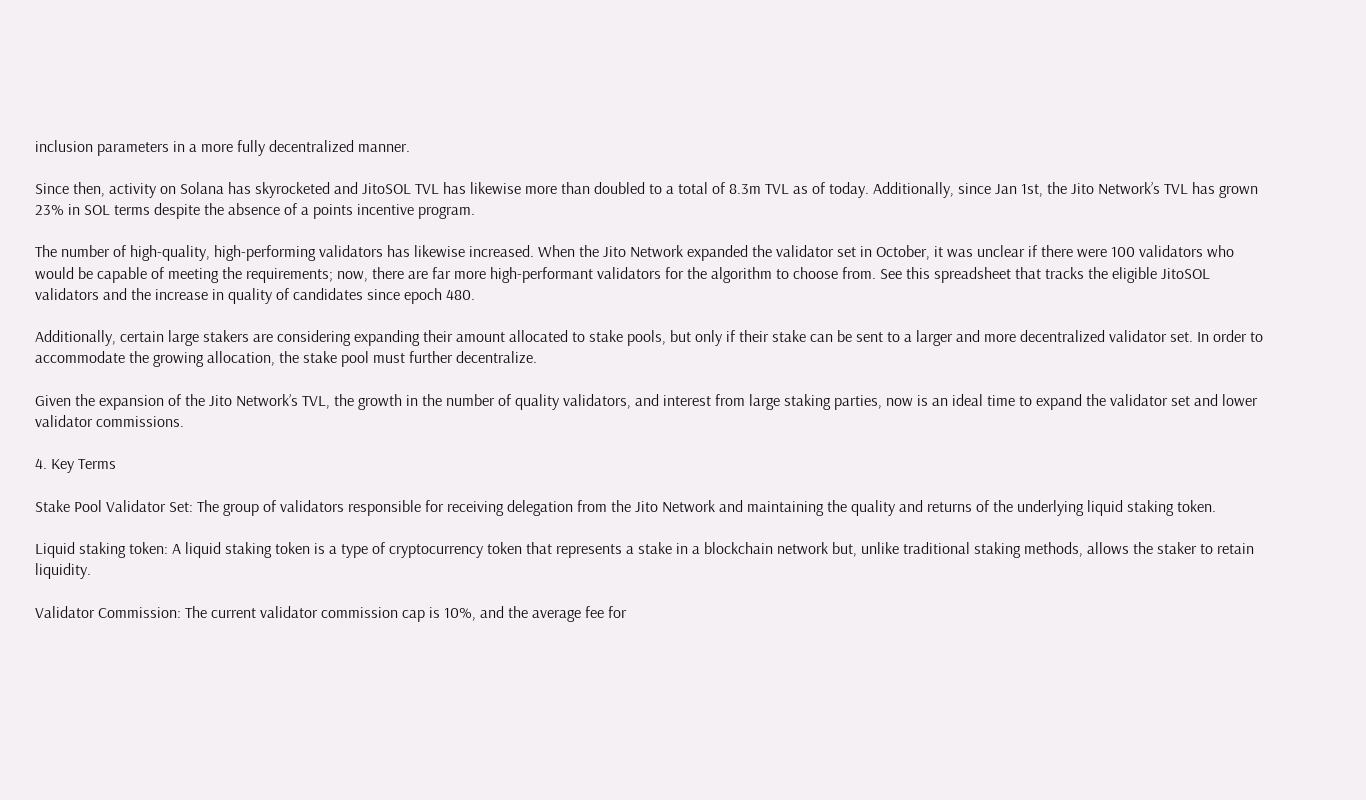inclusion parameters in a more fully decentralized manner.

Since then, activity on Solana has skyrocketed and JitoSOL TVL has likewise more than doubled to a total of 8.3m TVL as of today. Additionally, since Jan 1st, the Jito Network’s TVL has grown 23% in SOL terms despite the absence of a points incentive program.

The number of high-quality, high-performing validators has likewise increased. When the Jito Network expanded the validator set in October, it was unclear if there were 100 validators who would be capable of meeting the requirements; now, there are far more high-performant validators for the algorithm to choose from. See this spreadsheet that tracks the eligible JitoSOL validators and the increase in quality of candidates since epoch 480.

Additionally, certain large stakers are considering expanding their amount allocated to stake pools, but only if their stake can be sent to a larger and more decentralized validator set. In order to accommodate the growing allocation, the stake pool must further decentralize.

Given the expansion of the Jito Network’s TVL, the growth in the number of quality validators, and interest from large staking parties, now is an ideal time to expand the validator set and lower validator commissions.

4. Key Terms

Stake Pool Validator Set: The group of validators responsible for receiving delegation from the Jito Network and maintaining the quality and returns of the underlying liquid staking token.

Liquid staking token: A liquid staking token is a type of cryptocurrency token that represents a stake in a blockchain network but, unlike traditional staking methods, allows the staker to retain liquidity.

Validator Commission: The current validator commission cap is 10%, and the average fee for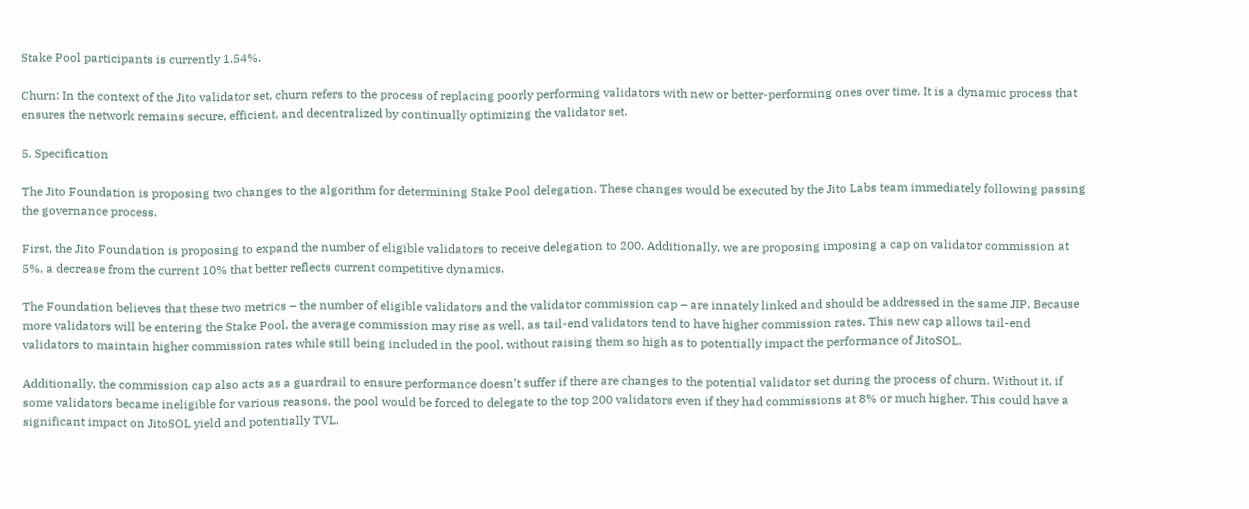Stake Pool participants is currently 1.54%.

Churn: In the context of the Jito validator set, churn refers to the process of replacing poorly performing validators with new or better-performing ones over time. It is a dynamic process that ensures the network remains secure, efficient, and decentralized by continually optimizing the validator set.

5. Specification

The Jito Foundation is proposing two changes to the algorithm for determining Stake Pool delegation. These changes would be executed by the Jito Labs team immediately following passing the governance process.

First, the Jito Foundation is proposing to expand the number of eligible validators to receive delegation to 200. Additionally, we are proposing imposing a cap on validator commission at 5%, a decrease from the current 10% that better reflects current competitive dynamics.

The Foundation believes that these two metrics – the number of eligible validators and the validator commission cap – are innately linked and should be addressed in the same JIP. Because more validators will be entering the Stake Pool, the average commission may rise as well, as tail-end validators tend to have higher commission rates. This new cap allows tail-end validators to maintain higher commission rates while still being included in the pool, without raising them so high as to potentially impact the performance of JitoSOL.

Additionally, the commission cap also acts as a guardrail to ensure performance doesn’t suffer if there are changes to the potential validator set during the process of churn. Without it, if some validators became ineligible for various reasons, the pool would be forced to delegate to the top 200 validators even if they had commissions at 8% or much higher. This could have a significant impact on JitoSOL yield and potentially TVL.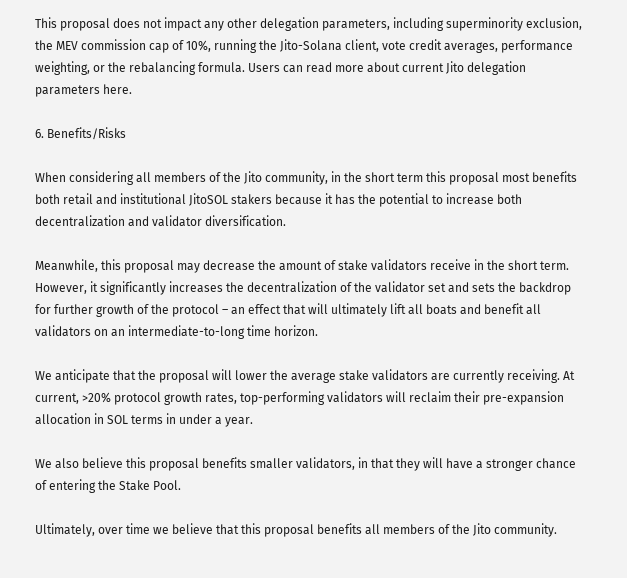This proposal does not impact any other delegation parameters, including superminority exclusion, the MEV commission cap of 10%, running the Jito-Solana client, vote credit averages, performance weighting, or the rebalancing formula. Users can read more about current Jito delegation parameters here.

6. Benefits/Risks

When considering all members of the Jito community, in the short term this proposal most benefits both retail and institutional JitoSOL stakers because it has the potential to increase both decentralization and validator diversification.

Meanwhile, this proposal may decrease the amount of stake validators receive in the short term. However, it significantly increases the decentralization of the validator set and sets the backdrop for further growth of the protocol – an effect that will ultimately lift all boats and benefit all validators on an intermediate-to-long time horizon.

We anticipate that the proposal will lower the average stake validators are currently receiving. At current, >20% protocol growth rates, top-performing validators will reclaim their pre-expansion allocation in SOL terms in under a year.

We also believe this proposal benefits smaller validators, in that they will have a stronger chance of entering the Stake Pool.

Ultimately, over time we believe that this proposal benefits all members of the Jito community.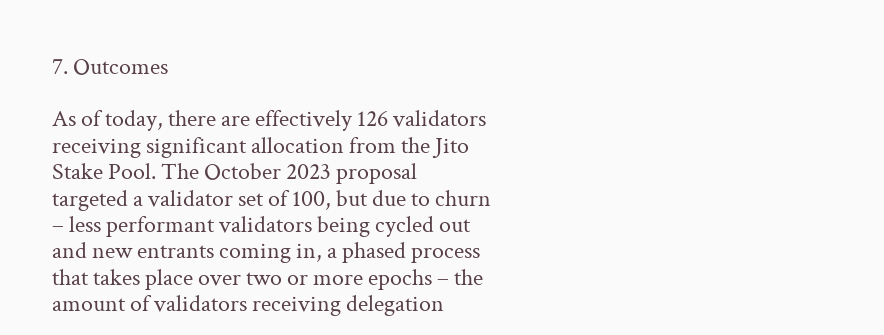7. Outcomes

As of today, there are effectively 126 validators receiving significant allocation from the Jito Stake Pool. The October 2023 proposal targeted a validator set of 100, but due to churn – less performant validators being cycled out and new entrants coming in, a phased process that takes place over two or more epochs – the amount of validators receiving delegation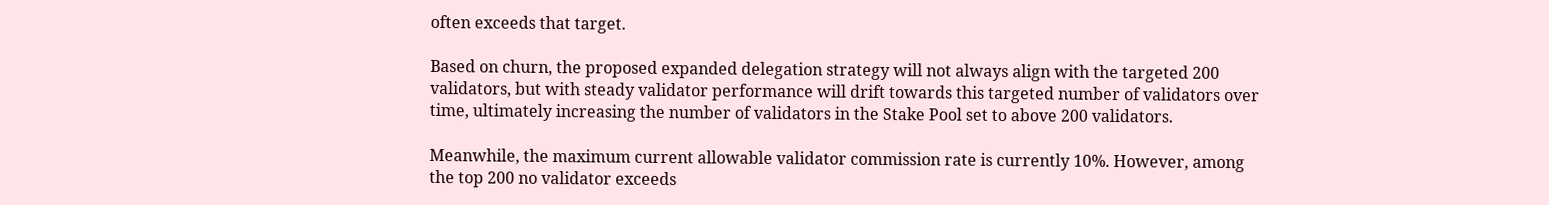often exceeds that target.

Based on churn, the proposed expanded delegation strategy will not always align with the targeted 200 validators, but with steady validator performance will drift towards this targeted number of validators over time, ultimately increasing the number of validators in the Stake Pool set to above 200 validators.

Meanwhile, the maximum current allowable validator commission rate is currently 10%. However, among the top 200 no validator exceeds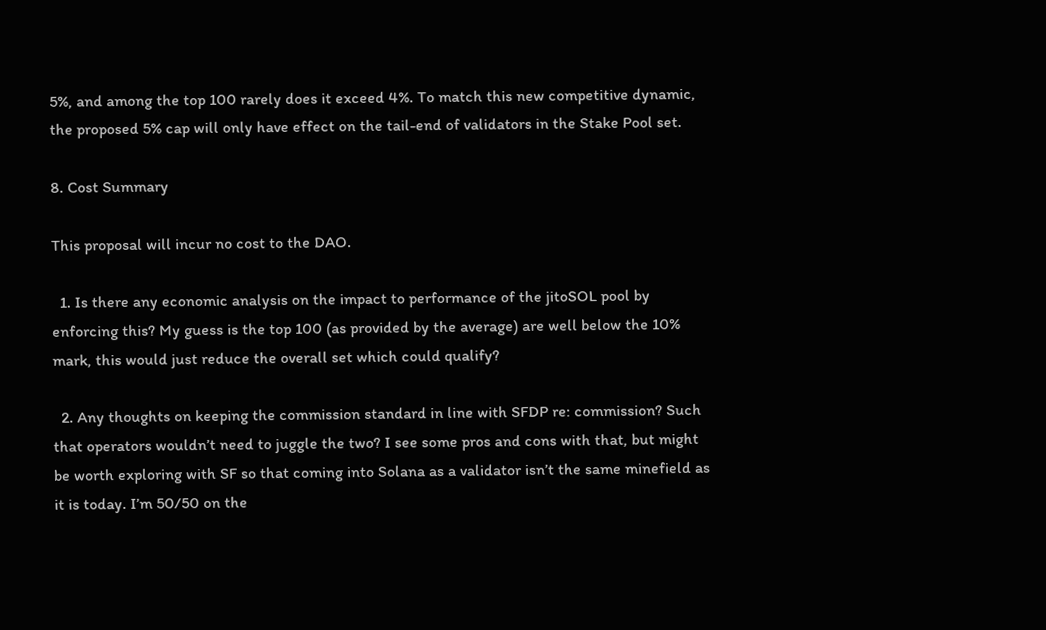5%, and among the top 100 rarely does it exceed 4%. To match this new competitive dynamic, the proposed 5% cap will only have effect on the tail-end of validators in the Stake Pool set.

8. Cost Summary

This proposal will incur no cost to the DAO.

  1. Is there any economic analysis on the impact to performance of the jitoSOL pool by enforcing this? My guess is the top 100 (as provided by the average) are well below the 10% mark, this would just reduce the overall set which could qualify?

  2. Any thoughts on keeping the commission standard in line with SFDP re: commission? Such that operators wouldn’t need to juggle the two? I see some pros and cons with that, but might be worth exploring with SF so that coming into Solana as a validator isn’t the same minefield as it is today. I’m 50/50 on the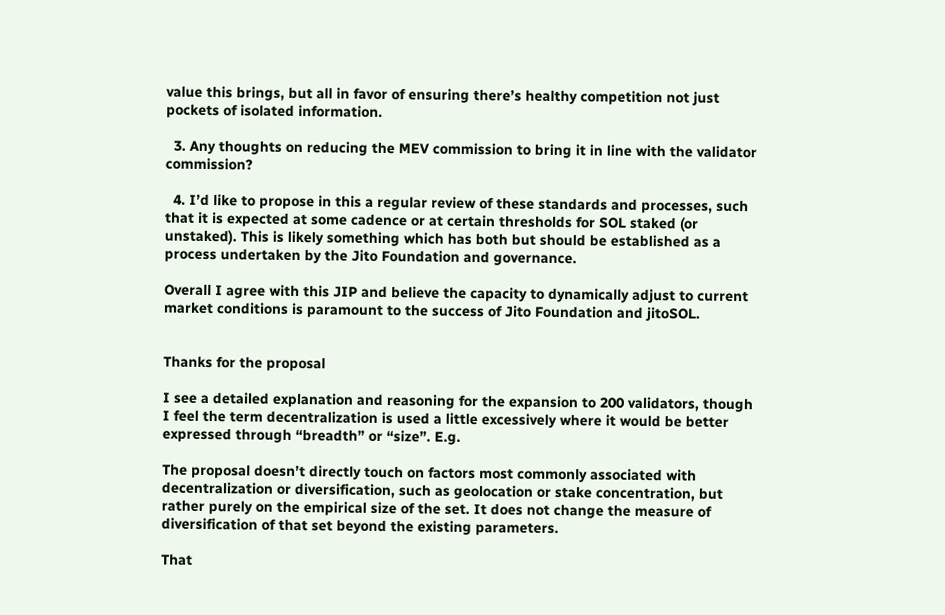value this brings, but all in favor of ensuring there’s healthy competition not just pockets of isolated information.

  3. Any thoughts on reducing the MEV commission to bring it in line with the validator commission?

  4. I’d like to propose in this a regular review of these standards and processes, such that it is expected at some cadence or at certain thresholds for SOL staked (or unstaked). This is likely something which has both but should be established as a process undertaken by the Jito Foundation and governance.

Overall I agree with this JIP and believe the capacity to dynamically adjust to current market conditions is paramount to the success of Jito Foundation and jitoSOL.


Thanks for the proposal

I see a detailed explanation and reasoning for the expansion to 200 validators, though I feel the term decentralization is used a little excessively where it would be better expressed through “breadth” or “size”. E.g.

The proposal doesn’t directly touch on factors most commonly associated with decentralization or diversification, such as geolocation or stake concentration, but rather purely on the empirical size of the set. It does not change the measure of diversification of that set beyond the existing parameters.

That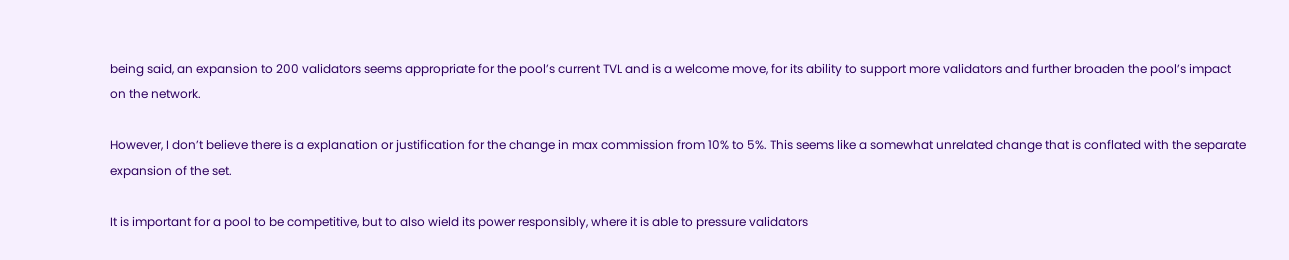being said, an expansion to 200 validators seems appropriate for the pool’s current TVL and is a welcome move, for its ability to support more validators and further broaden the pool’s impact on the network.

However, I don’t believe there is a explanation or justification for the change in max commission from 10% to 5%. This seems like a somewhat unrelated change that is conflated with the separate expansion of the set.

It is important for a pool to be competitive, but to also wield its power responsibly, where it is able to pressure validators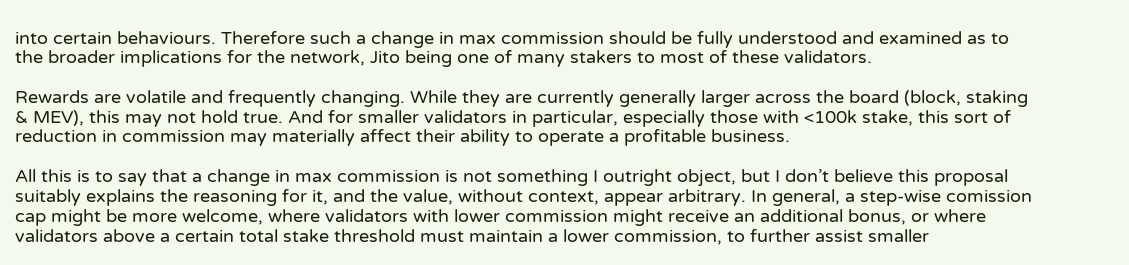into certain behaviours. Therefore such a change in max commission should be fully understood and examined as to the broader implications for the network, Jito being one of many stakers to most of these validators.

Rewards are volatile and frequently changing. While they are currently generally larger across the board (block, staking & MEV), this may not hold true. And for smaller validators in particular, especially those with <100k stake, this sort of reduction in commission may materially affect their ability to operate a profitable business.

All this is to say that a change in max commission is not something I outright object, but I don’t believe this proposal suitably explains the reasoning for it, and the value, without context, appear arbitrary. In general, a step-wise comission cap might be more welcome, where validators with lower commission might receive an additional bonus, or where validators above a certain total stake threshold must maintain a lower commission, to further assist smaller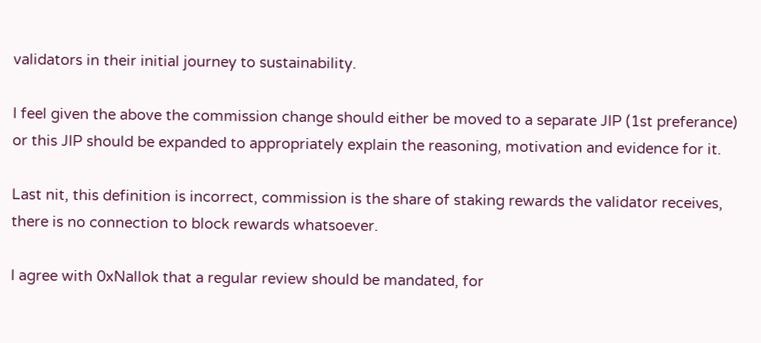validators in their initial journey to sustainability.

I feel given the above the commission change should either be moved to a separate JIP (1st preferance) or this JIP should be expanded to appropriately explain the reasoning, motivation and evidence for it.

Last nit, this definition is incorrect, commission is the share of staking rewards the validator receives, there is no connection to block rewards whatsoever.

I agree with 0xNallok that a regular review should be mandated, for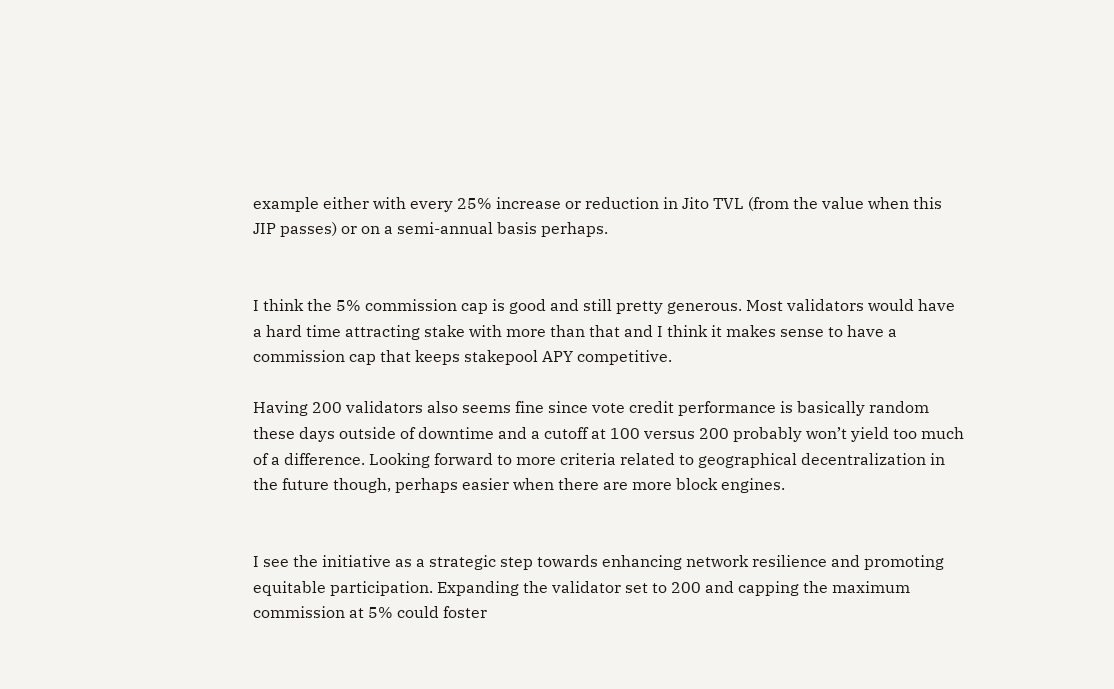example either with every 25% increase or reduction in Jito TVL (from the value when this JIP passes) or on a semi-annual basis perhaps.


I think the 5% commission cap is good and still pretty generous. Most validators would have a hard time attracting stake with more than that and I think it makes sense to have a commission cap that keeps stakepool APY competitive.

Having 200 validators also seems fine since vote credit performance is basically random these days outside of downtime and a cutoff at 100 versus 200 probably won’t yield too much of a difference. Looking forward to more criteria related to geographical decentralization in the future though, perhaps easier when there are more block engines.


I see the initiative as a strategic step towards enhancing network resilience and promoting equitable participation. Expanding the validator set to 200 and capping the maximum commission at 5% could foster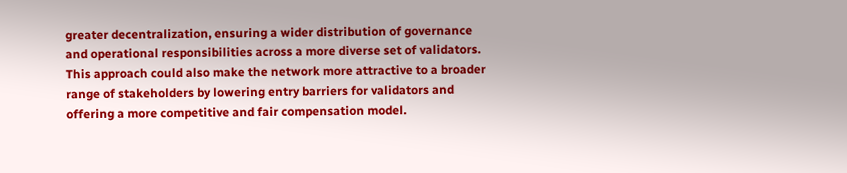greater decentralization, ensuring a wider distribution of governance and operational responsibilities across a more diverse set of validators. This approach could also make the network more attractive to a broader range of stakeholders by lowering entry barriers for validators and offering a more competitive and fair compensation model.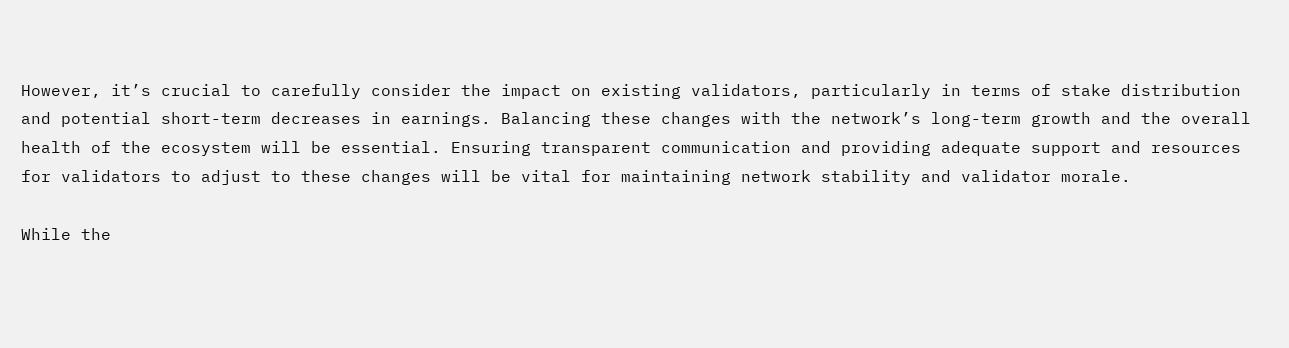However, it’s crucial to carefully consider the impact on existing validators, particularly in terms of stake distribution and potential short-term decreases in earnings. Balancing these changes with the network’s long-term growth and the overall health of the ecosystem will be essential. Ensuring transparent communication and providing adequate support and resources for validators to adjust to these changes will be vital for maintaining network stability and validator morale.

While the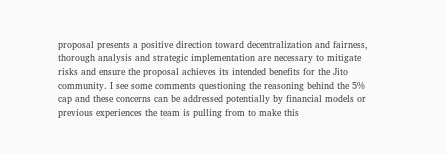proposal presents a positive direction toward decentralization and fairness, thorough analysis and strategic implementation are necessary to mitigate risks and ensure the proposal achieves its intended benefits for the Jito community. I see some comments questioning the reasoning behind the 5% cap and these concerns can be addressed potentially by financial models or previous experiences the team is pulling from to make this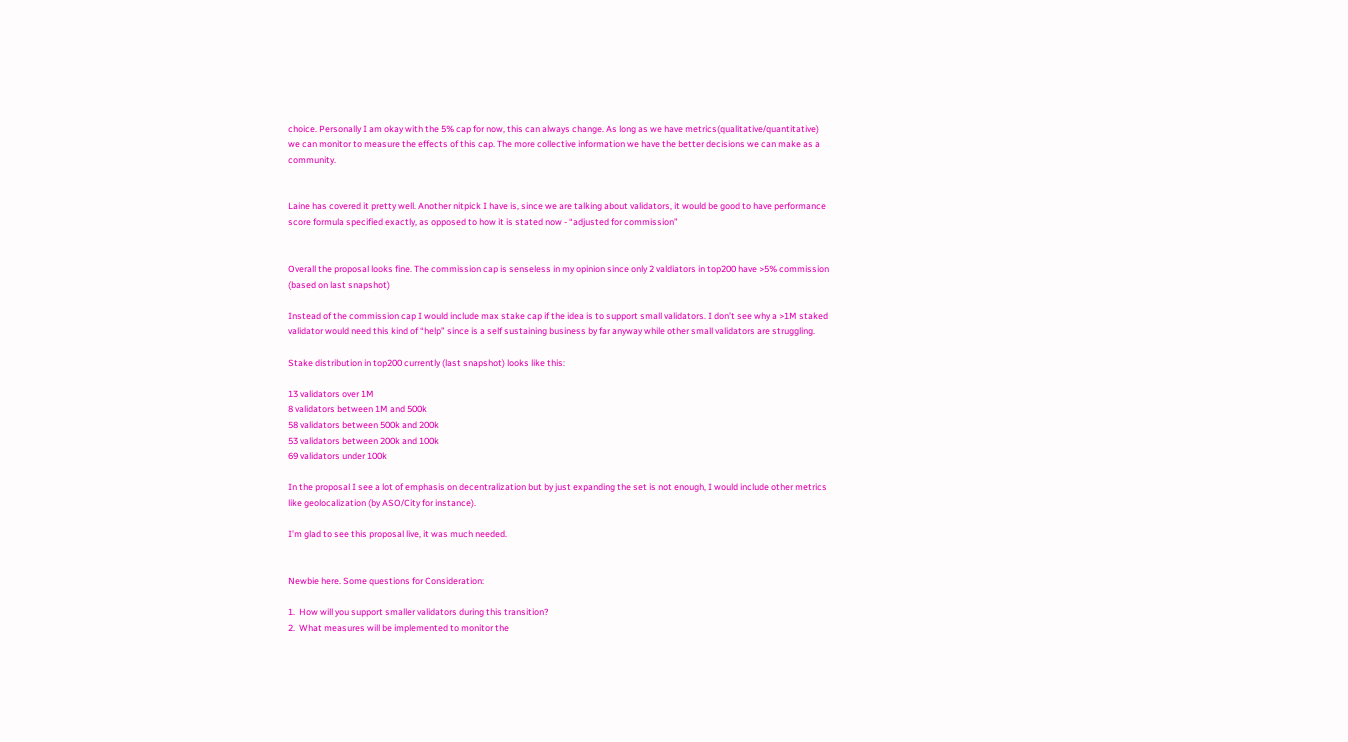choice. Personally I am okay with the 5% cap for now, this can always change. As long as we have metrics(qualitative/quantitative) we can monitor to measure the effects of this cap. The more collective information we have the better decisions we can make as a community.


Laine has covered it pretty well. Another nitpick I have is, since we are talking about validators, it would be good to have performance score formula specified exactly, as opposed to how it is stated now - “adjusted for commission”


Overall the proposal looks fine. The commission cap is senseless in my opinion since only 2 valdiators in top200 have >5% commission (based on last snapshot)

Instead of the commission cap I would include max stake cap if the idea is to support small validators. I don’t see why a >1M staked validator would need this kind of “help” since is a self sustaining business by far anyway while other small validators are struggling.

Stake distribution in top200 currently (last snapshot) looks like this:

13 validators over 1M
8 validators between 1M and 500k
58 validators between 500k and 200k
53 validators between 200k and 100k
69 validators under 100k

In the proposal I see a lot of emphasis on decentralization but by just expanding the set is not enough, I would include other metrics like geolocalization (by ASO/City for instance).

I’m glad to see this proposal live, it was much needed.


Newbie here. Some questions for Consideration:

1.  How will you support smaller validators during this transition?
2.  What measures will be implemented to monitor the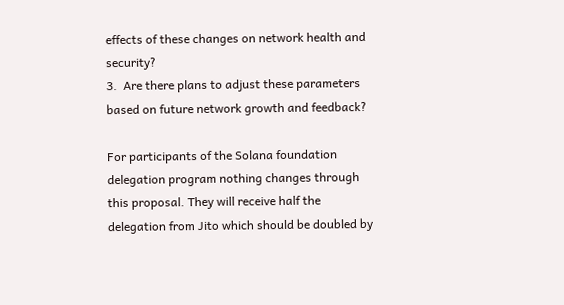effects of these changes on network health and security?
3.  Are there plans to adjust these parameters based on future network growth and feedback?

For participants of the Solana foundation delegation program nothing changes through this proposal. They will receive half the delegation from Jito which should be doubled by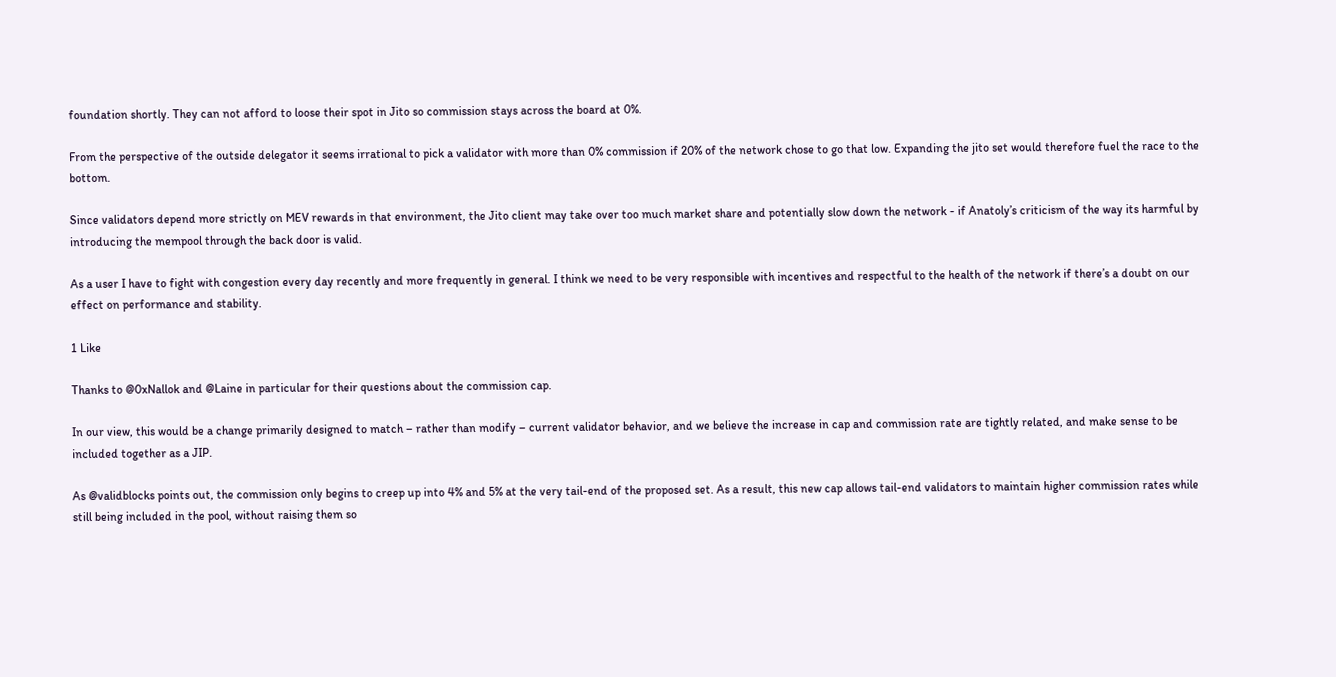foundation shortly. They can not afford to loose their spot in Jito so commission stays across the board at 0%.

From the perspective of the outside delegator it seems irrational to pick a validator with more than 0% commission if 20% of the network chose to go that low. Expanding the jito set would therefore fuel the race to the bottom.

Since validators depend more strictly on MEV rewards in that environment, the Jito client may take over too much market share and potentially slow down the network - if Anatoly’s criticism of the way its harmful by introducing the mempool through the back door is valid.

As a user I have to fight with congestion every day recently and more frequently in general. I think we need to be very responsible with incentives and respectful to the health of the network if there’s a doubt on our effect on performance and stability.

1 Like

Thanks to @0xNallok and @Laine in particular for their questions about the commission cap.

In our view, this would be a change primarily designed to match – rather than modify – current validator behavior, and we believe the increase in cap and commission rate are tightly related, and make sense to be included together as a JIP.

As @validblocks points out, the commission only begins to creep up into 4% and 5% at the very tail-end of the proposed set. As a result, this new cap allows tail-end validators to maintain higher commission rates while still being included in the pool, without raising them so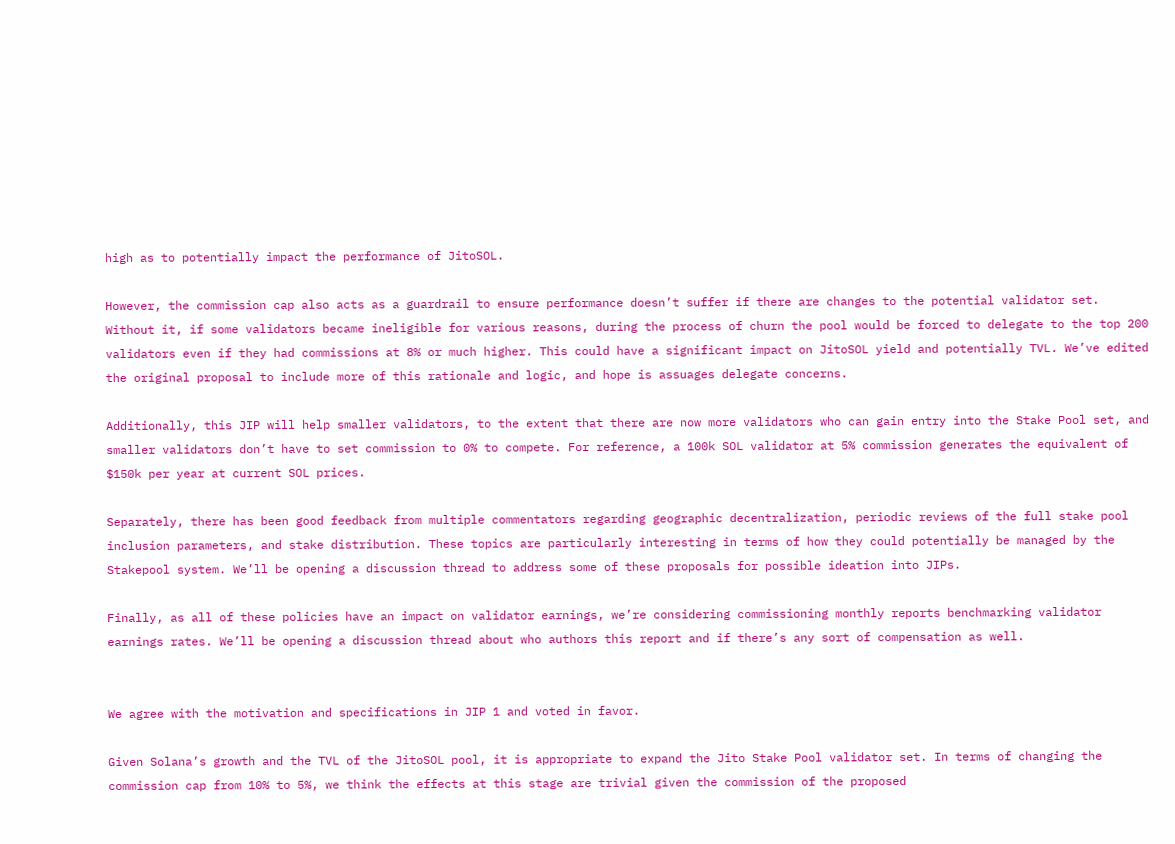high as to potentially impact the performance of JitoSOL.

However, the commission cap also acts as a guardrail to ensure performance doesn’t suffer if there are changes to the potential validator set. Without it, if some validators became ineligible for various reasons, during the process of churn the pool would be forced to delegate to the top 200 validators even if they had commissions at 8% or much higher. This could have a significant impact on JitoSOL yield and potentially TVL. We’ve edited the original proposal to include more of this rationale and logic, and hope is assuages delegate concerns.

Additionally, this JIP will help smaller validators, to the extent that there are now more validators who can gain entry into the Stake Pool set, and smaller validators don’t have to set commission to 0% to compete. For reference, a 100k SOL validator at 5% commission generates the equivalent of $150k per year at current SOL prices.

Separately, there has been good feedback from multiple commentators regarding geographic decentralization, periodic reviews of the full stake pool inclusion parameters, and stake distribution. These topics are particularly interesting in terms of how they could potentially be managed by the Stakepool system. We’ll be opening a discussion thread to address some of these proposals for possible ideation into JIPs.

Finally, as all of these policies have an impact on validator earnings, we’re considering commissioning monthly reports benchmarking validator earnings rates. We’ll be opening a discussion thread about who authors this report and if there’s any sort of compensation as well.


We agree with the motivation and specifications in JIP 1 and voted in favor.

Given Solana’s growth and the TVL of the JitoSOL pool, it is appropriate to expand the Jito Stake Pool validator set. In terms of changing the commission cap from 10% to 5%, we think the effects at this stage are trivial given the commission of the proposed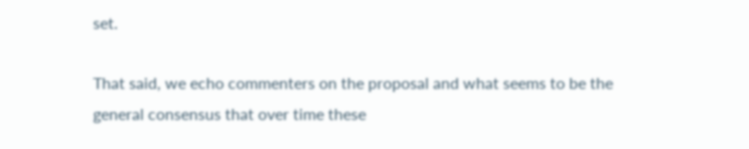set.

That said, we echo commenters on the proposal and what seems to be the general consensus that over time these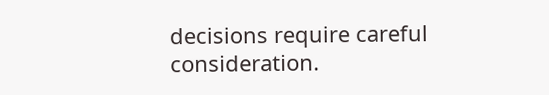decisions require careful consideration.